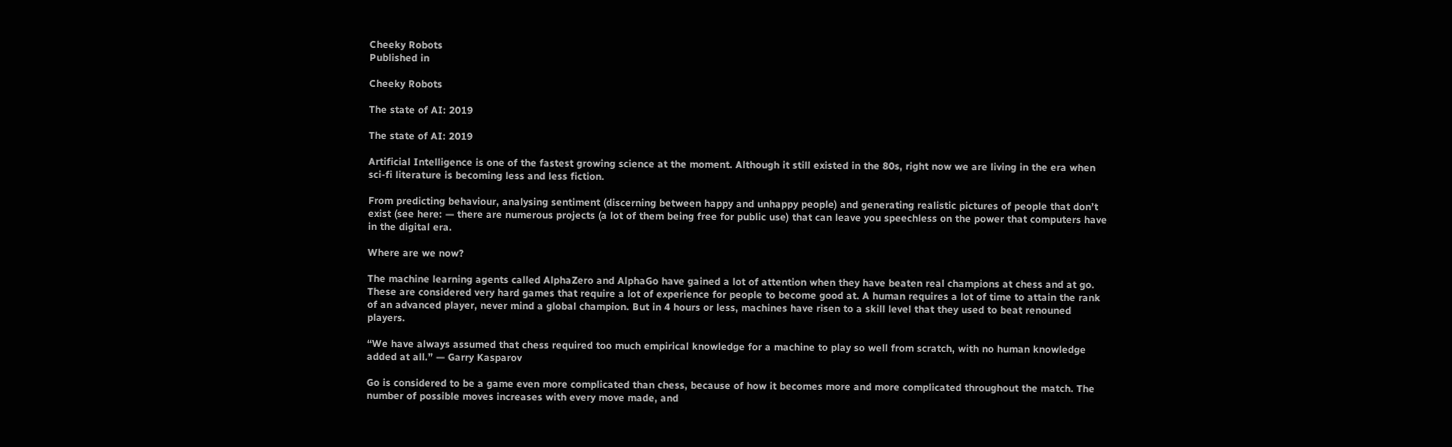Cheeky Robots
Published in

Cheeky Robots

The state of AI: 2019

The state of AI: 2019

Artificial Intelligence is one of the fastest growing science at the moment. Although it still existed in the 80s, right now we are living in the era when sci-fi literature is becoming less and less fiction.

From predicting behaviour, analysing sentiment (discerning between happy and unhappy people) and generating realistic pictures of people that don’t exist (see here: — there are numerous projects (a lot of them being free for public use) that can leave you speechless on the power that computers have in the digital era.

Where are we now?

The machine learning agents called AlphaZero and AlphaGo have gained a lot of attention when they have beaten real champions at chess and at go. These are considered very hard games that require a lot of experience for people to become good at. A human requires a lot of time to attain the rank of an advanced player, never mind a global champion. But in 4 hours or less, machines have risen to a skill level that they used to beat renouned players.

“We have always assumed that chess required too much empirical knowledge for a machine to play so well from scratch, with no human knowledge added at all.” — Garry Kasparov

Go is considered to be a game even more complicated than chess, because of how it becomes more and more complicated throughout the match. The number of possible moves increases with every move made, and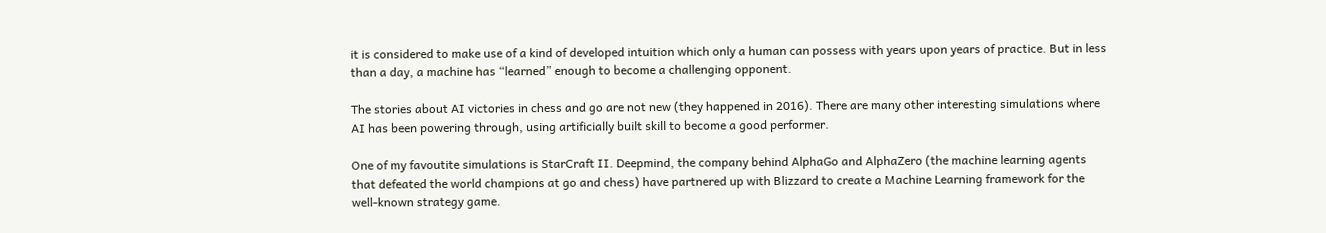it is considered to make use of a kind of developed intuition which only a human can possess with years upon years of practice. But in less than a day, a machine has “learned” enough to become a challenging opponent.

The stories about AI victories in chess and go are not new (they happened in 2016). There are many other interesting simulations where AI has been powering through, using artificially built skill to become a good performer.

One of my favoutite simulations is StarCraft II. Deepmind, the company behind AlphaGo and AlphaZero (the machine learning agents that defeated the world champions at go and chess) have partnered up with Blizzard to create a Machine Learning framework for the well-known strategy game.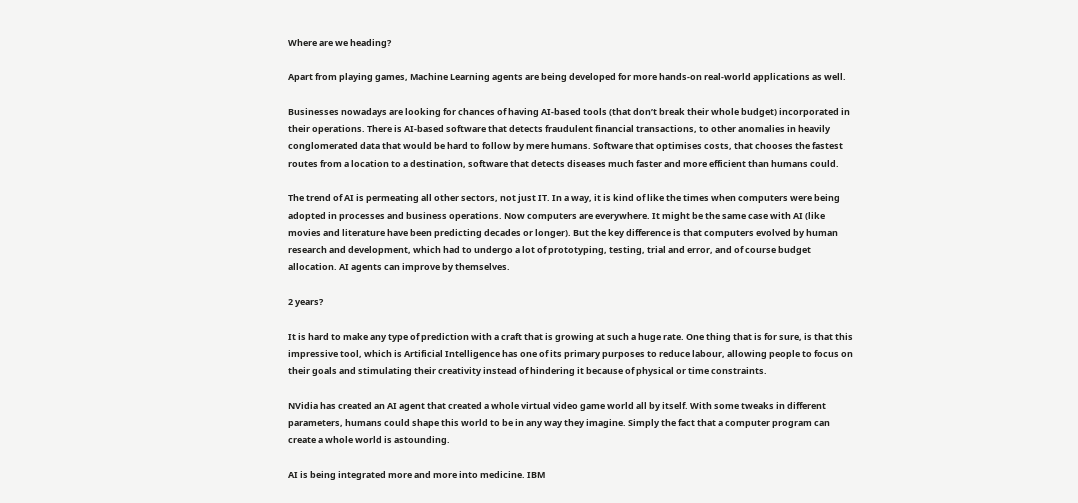Where are we heading?

Apart from playing games, Machine Learning agents are being developed for more hands-on real-world applications as well.

Businesses nowadays are looking for chances of having AI-based tools (that don’t break their whole budget) incorporated in their operations. There is AI-based software that detects fraudulent financial transactions, to other anomalies in heavily conglomerated data that would be hard to follow by mere humans. Software that optimises costs, that chooses the fastest routes from a location to a destination, software that detects diseases much faster and more efficient than humans could.

The trend of AI is permeating all other sectors, not just IT. In a way, it is kind of like the times when computers were being adopted in processes and business operations. Now computers are everywhere. It might be the same case with AI (like movies and literature have been predicting decades or longer). But the key difference is that computers evolved by human research and development, which had to undergo a lot of prototyping, testing, trial and error, and of course budget allocation. AI agents can improve by themselves.

2 years?

It is hard to make any type of prediction with a craft that is growing at such a huge rate. One thing that is for sure, is that this impressive tool, which is Artificial Intelligence has one of its primary purposes to reduce labour, allowing people to focus on their goals and stimulating their creativity instead of hindering it because of physical or time constraints.

NVidia has created an AI agent that created a whole virtual video game world all by itself. With some tweaks in different parameters, humans could shape this world to be in any way they imagine. Simply the fact that a computer program can create a whole world is astounding.

AI is being integrated more and more into medicine. IBM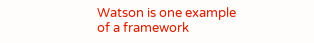Watson is one example of a framework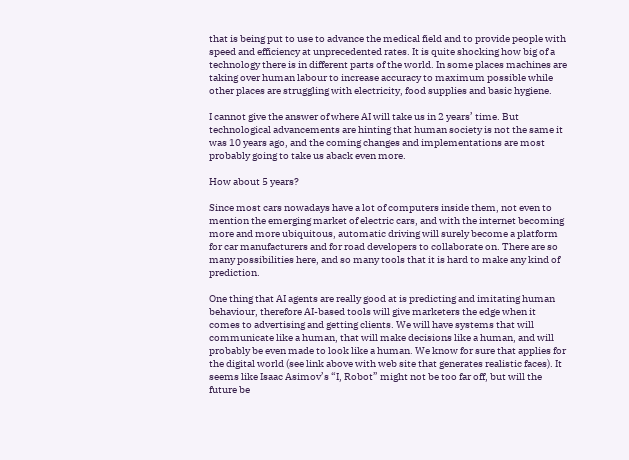that is being put to use to advance the medical field and to provide people with speed and efficiency at unprecedented rates. It is quite shocking how big of a technology there is in different parts of the world. In some places machines are taking over human labour to increase accuracy to maximum possible while other places are struggling with electricity, food supplies and basic hygiene.

I cannot give the answer of where AI will take us in 2 years’ time. But technological advancements are hinting that human society is not the same it was 10 years ago, and the coming changes and implementations are most probably going to take us aback even more.

How about 5 years?

Since most cars nowadays have a lot of computers inside them, not even to mention the emerging market of electric cars, and with the internet becoming more and more ubiquitous, automatic driving will surely become a platform for car manufacturers and for road developers to collaborate on. There are so many possibilities here, and so many tools that it is hard to make any kind of prediction.

One thing that AI agents are really good at is predicting and imitating human behaviour, therefore AI-based tools will give marketers the edge when it comes to advertising and getting clients. We will have systems that will communicate like a human, that will make decisions like a human, and will probably be even made to look like a human. We know for sure that applies for the digital world (see link above with web site that generates realistic faces). It seems like Isaac Asimov’s “I, Robot” might not be too far off, but will the future be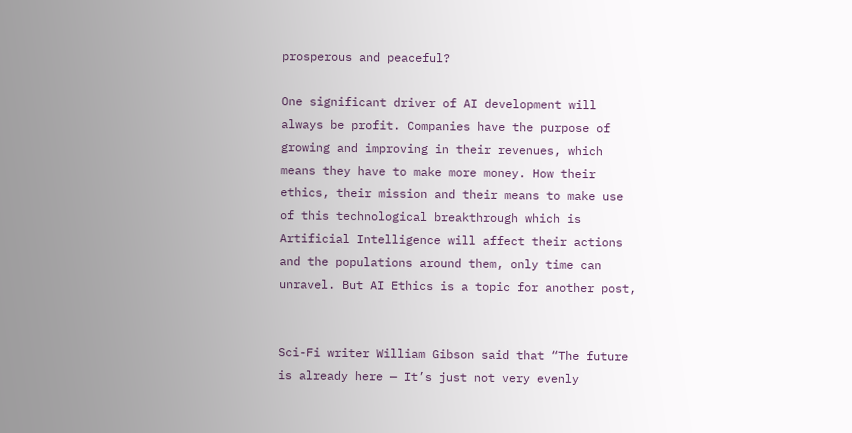prosperous and peaceful?

One significant driver of AI development will always be profit. Companies have the purpose of growing and improving in their revenues, which means they have to make more money. How their ethics, their mission and their means to make use of this technological breakthrough which is Artificial Intelligence will affect their actions and the populations around them, only time can unravel. But AI Ethics is a topic for another post,


Sci-Fi writer William Gibson said that “The future is already here — It’s just not very evenly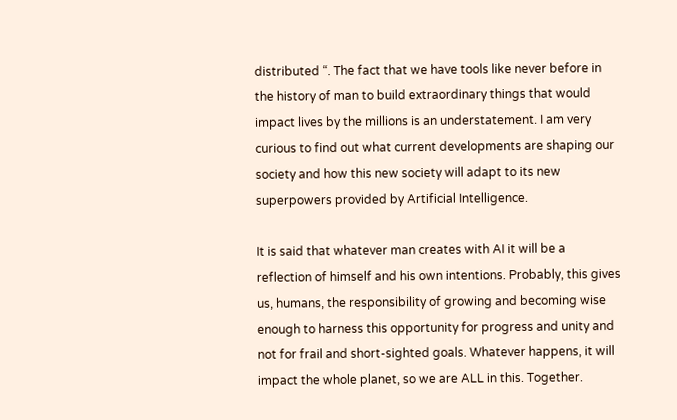distributed “. The fact that we have tools like never before in the history of man to build extraordinary things that would impact lives by the millions is an understatement. I am very curious to find out what current developments are shaping our society and how this new society will adapt to its new superpowers provided by Artificial Intelligence.

It is said that whatever man creates with AI it will be a reflection of himself and his own intentions. Probably, this gives us, humans, the responsibility of growing and becoming wise enough to harness this opportunity for progress and unity and not for frail and short-sighted goals. Whatever happens, it will impact the whole planet, so we are ALL in this. Together.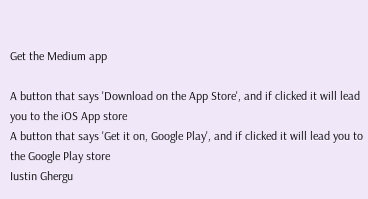Get the Medium app

A button that says 'Download on the App Store', and if clicked it will lead you to the iOS App store
A button that says 'Get it on, Google Play', and if clicked it will lead you to the Google Play store
Iustin Ghergu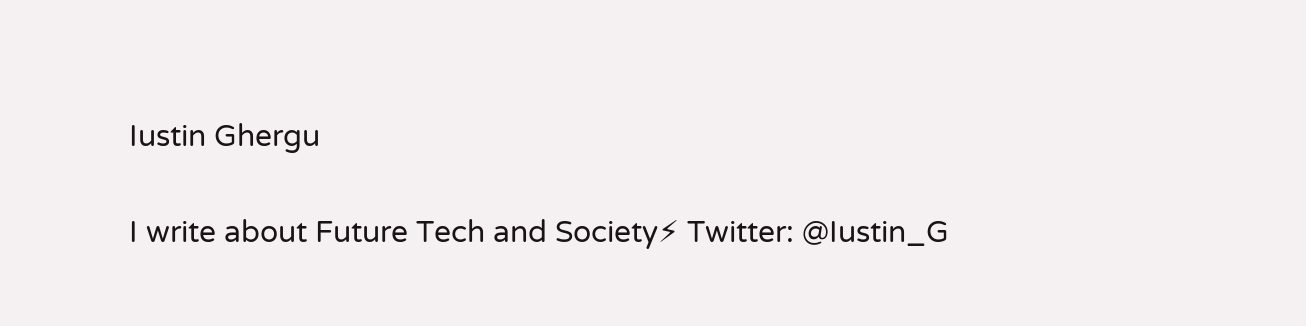Iustin Ghergu

I write about Future Tech and Society⚡ Twitter: @Iustin_G